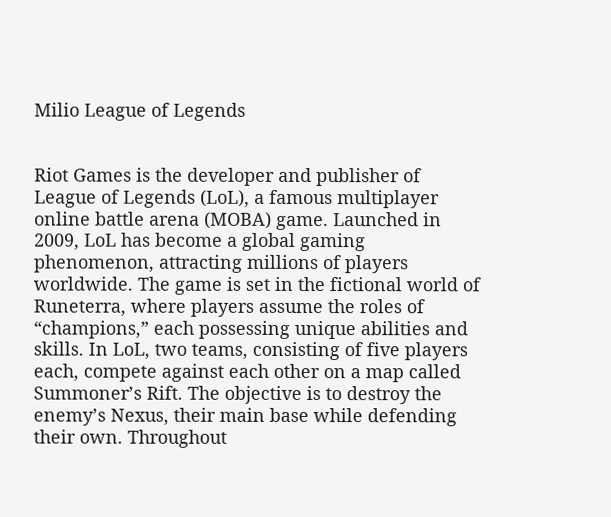Milio League of Legends


Riot Games is the developer and publisher of League of Legends (LoL), a famous multiplayer online battle arena (MOBA) game. Launched in 2009, LoL has become a global gaming phenomenon, attracting millions of players worldwide. The game is set in the fictional world of Runeterra, where players assume the roles of “champions,” each possessing unique abilities and skills. In LoL, two teams, consisting of five players each, compete against each other on a map called Summoner’s Rift. The objective is to destroy the enemy’s Nexus, their main base while defending their own. Throughout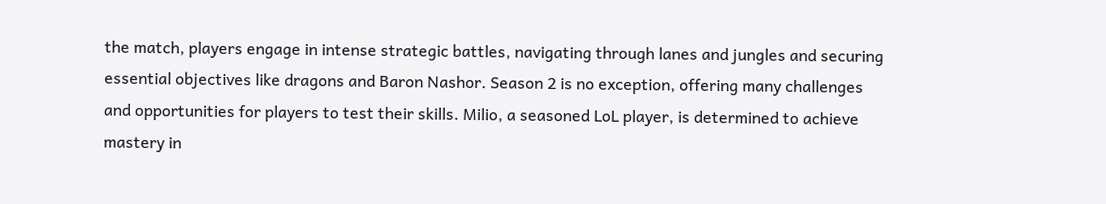the match, players engage in intense strategic battles, navigating through lanes and jungles and securing essential objectives like dragons and Baron Nashor. Season 2 is no exception, offering many challenges and opportunities for players to test their skills. Milio, a seasoned LoL player, is determined to achieve mastery in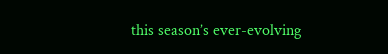this season’s ever-evolving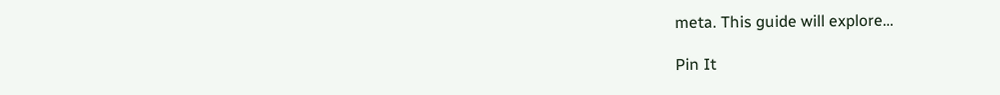meta. This guide will explore…

Pin It